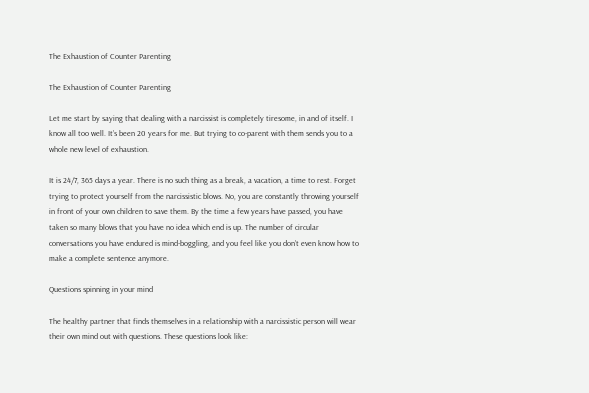The Exhaustion of Counter Parenting

The Exhaustion of Counter Parenting

Let me start by saying that dealing with a narcissist is completely tiresome, in and of itself. I know all too well. It’s been 20 years for me. But trying to co-parent with them sends you to a whole new level of exhaustion.

It is 24/7, 365 days a year. There is no such thing as a break, a vacation, a time to rest. Forget trying to protect yourself from the narcissistic blows. No, you are constantly throwing yourself in front of your own children to save them. By the time a few years have passed, you have taken so many blows that you have no idea which end is up. The number of circular conversations you have endured is mind-boggling, and you feel like you don’t even know how to make a complete sentence anymore.

Questions spinning in your mind

The healthy partner that finds themselves in a relationship with a narcissistic person will wear their own mind out with questions. These questions look like: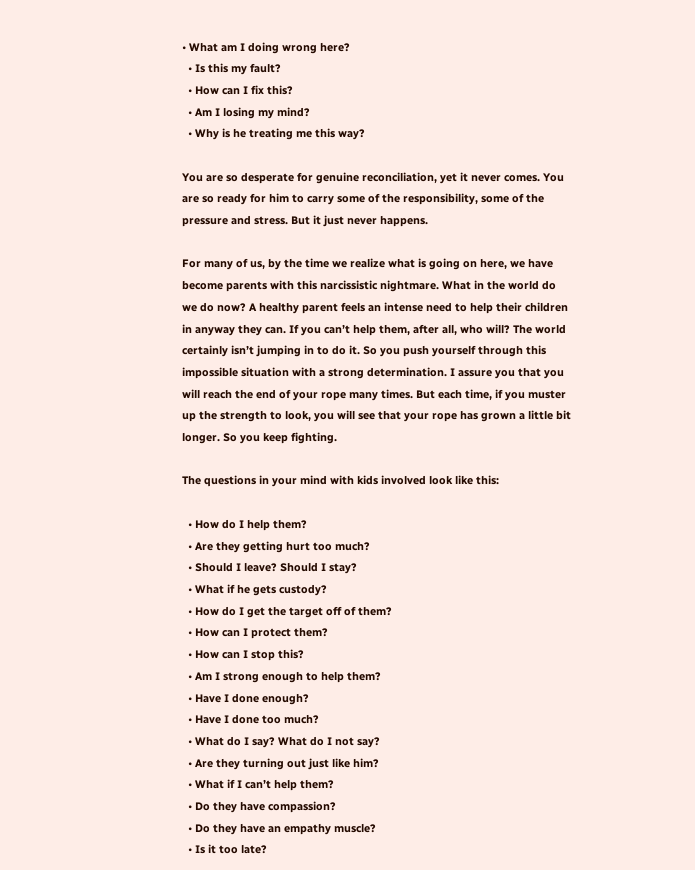• What am I doing wrong here?
  • Is this my fault?
  • How can I fix this?
  • Am I losing my mind?
  • Why is he treating me this way?

You are so desperate for genuine reconciliation, yet it never comes. You are so ready for him to carry some of the responsibility, some of the pressure and stress. But it just never happens.

For many of us, by the time we realize what is going on here, we have become parents with this narcissistic nightmare. What in the world do we do now? A healthy parent feels an intense need to help their children in anyway they can. If you can’t help them, after all, who will? The world certainly isn’t jumping in to do it. So you push yourself through this impossible situation with a strong determination. I assure you that you will reach the end of your rope many times. But each time, if you muster up the strength to look, you will see that your rope has grown a little bit longer. So you keep fighting.

The questions in your mind with kids involved look like this:

  • How do I help them?
  • Are they getting hurt too much?
  • Should I leave? Should I stay?
  • What if he gets custody?
  • How do I get the target off of them?
  • How can I protect them?
  • How can I stop this?
  • Am I strong enough to help them?
  • Have I done enough?
  • Have I done too much?
  • What do I say? What do I not say?
  • Are they turning out just like him?
  • What if I can’t help them?
  • Do they have compassion?
  • Do they have an empathy muscle?
  • Is it too late?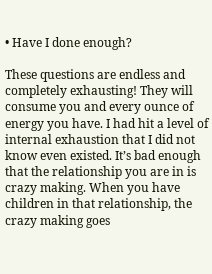• Have I done enough?

These questions are endless and completely exhausting! They will consume you and every ounce of energy you have. I had hit a level of internal exhaustion that I did not know even existed. It’s bad enough that the relationship you are in is crazy making. When you have children in that relationship, the crazy making goes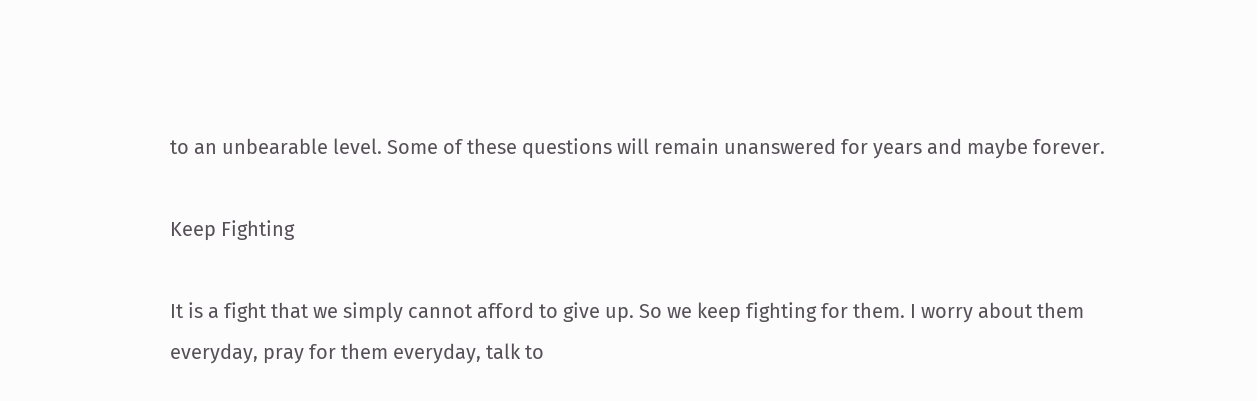to an unbearable level. Some of these questions will remain unanswered for years and maybe forever.

Keep Fighting

It is a fight that we simply cannot afford to give up. So we keep fighting for them. I worry about them everyday, pray for them everyday, talk to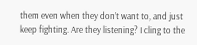them even when they don’t want to, and just keep fighting. Are they listening? I cling to the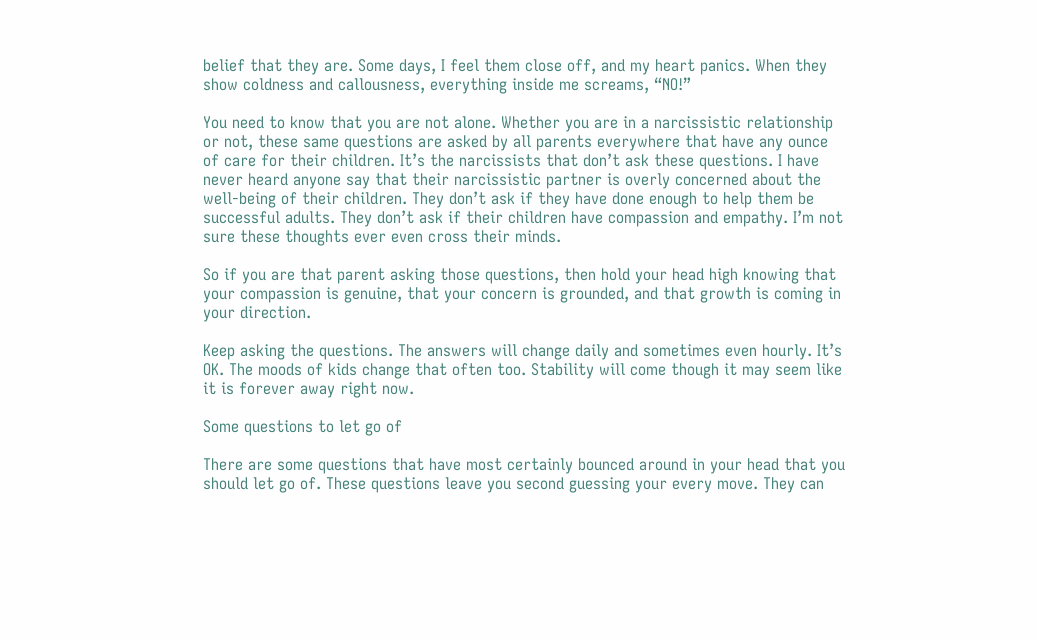belief that they are. Some days, I feel them close off, and my heart panics. When they show coldness and callousness, everything inside me screams, “NO!”

You need to know that you are not alone. Whether you are in a narcissistic relationship or not, these same questions are asked by all parents everywhere that have any ounce of care for their children. It’s the narcissists that don’t ask these questions. I have never heard anyone say that their narcissistic partner is overly concerned about the well-being of their children. They don’t ask if they have done enough to help them be successful adults. They don’t ask if their children have compassion and empathy. I’m not sure these thoughts ever even cross their minds.

So if you are that parent asking those questions, then hold your head high knowing that your compassion is genuine, that your concern is grounded, and that growth is coming in your direction.

Keep asking the questions. The answers will change daily and sometimes even hourly. It’s OK. The moods of kids change that often too. Stability will come though it may seem like it is forever away right now.

Some questions to let go of

There are some questions that have most certainly bounced around in your head that you should let go of. These questions leave you second guessing your every move. They can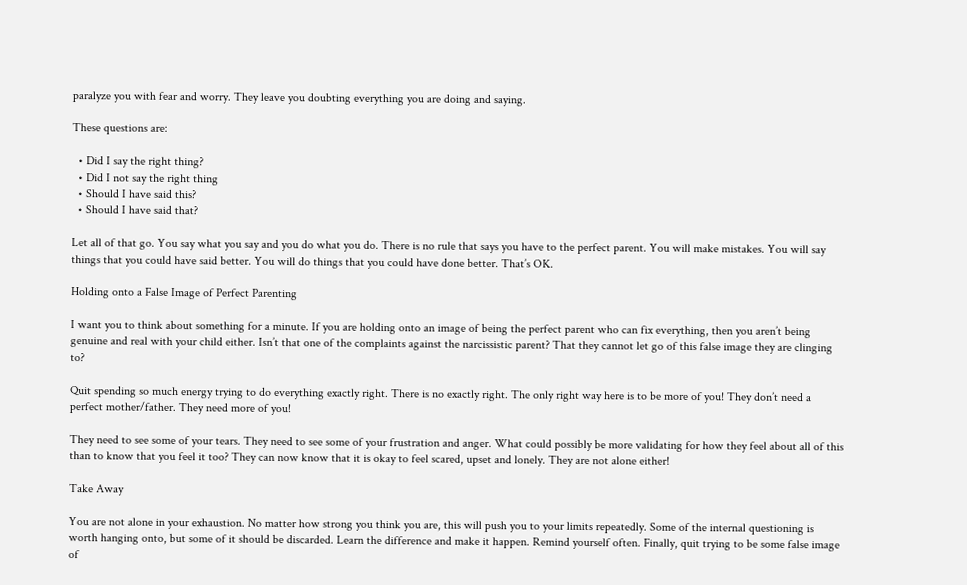paralyze you with fear and worry. They leave you doubting everything you are doing and saying.

These questions are:

  • Did I say the right thing?
  • Did I not say the right thing
  • Should I have said this?
  • Should I have said that?

Let all of that go. You say what you say and you do what you do. There is no rule that says you have to the perfect parent. You will make mistakes. You will say things that you could have said better. You will do things that you could have done better. That’s OK.

Holding onto a False Image of Perfect Parenting

I want you to think about something for a minute. If you are holding onto an image of being the perfect parent who can fix everything, then you aren’t being genuine and real with your child either. Isn’t that one of the complaints against the narcissistic parent? That they cannot let go of this false image they are clinging to?

Quit spending so much energy trying to do everything exactly right. There is no exactly right. The only right way here is to be more of you! They don’t need a perfect mother/father. They need more of you!

They need to see some of your tears. They need to see some of your frustration and anger. What could possibly be more validating for how they feel about all of this than to know that you feel it too? They can now know that it is okay to feel scared, upset and lonely. They are not alone either!

Take Away

You are not alone in your exhaustion. No matter how strong you think you are, this will push you to your limits repeatedly. Some of the internal questioning is worth hanging onto, but some of it should be discarded. Learn the difference and make it happen. Remind yourself often. Finally, quit trying to be some false image of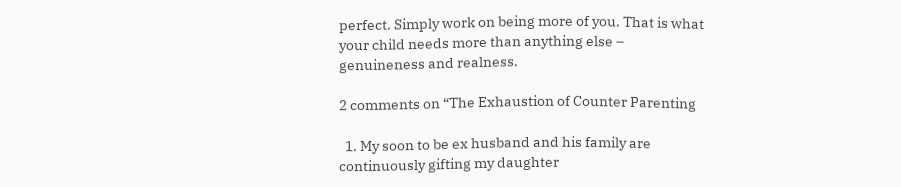perfect. Simply work on being more of you. That is what your child needs more than anything else – genuineness and realness.

2 comments on “The Exhaustion of Counter Parenting

  1. My soon to be ex husband and his family are continuously gifting my daughter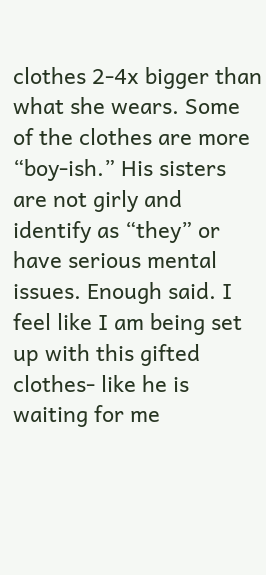clothes 2-4x bigger than what she wears. Some of the clothes are more “boy-ish.” His sisters are not girly and identify as “they” or have serious mental issues. Enough said. I feel like I am being set up with this gifted clothes- like he is waiting for me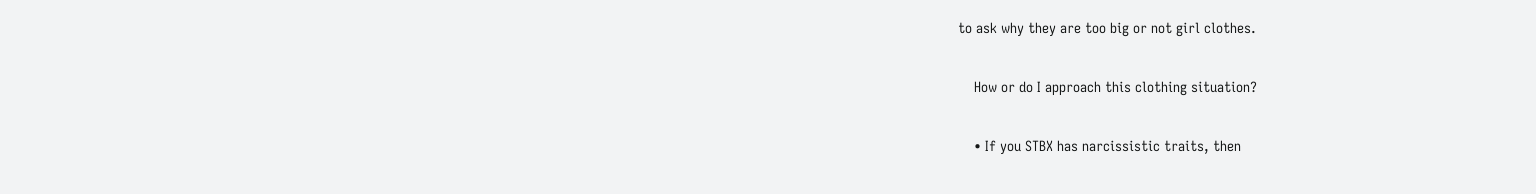to ask why they are too big or not girl clothes.

    How or do I approach this clothing situation?

    • If you STBX has narcissistic traits, then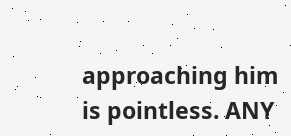approaching him is pointless. ANY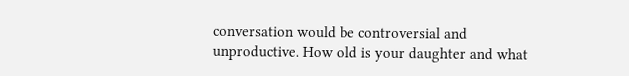conversation would be controversial and unproductive. How old is your daughter and what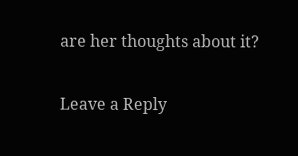are her thoughts about it?

Leave a Reply